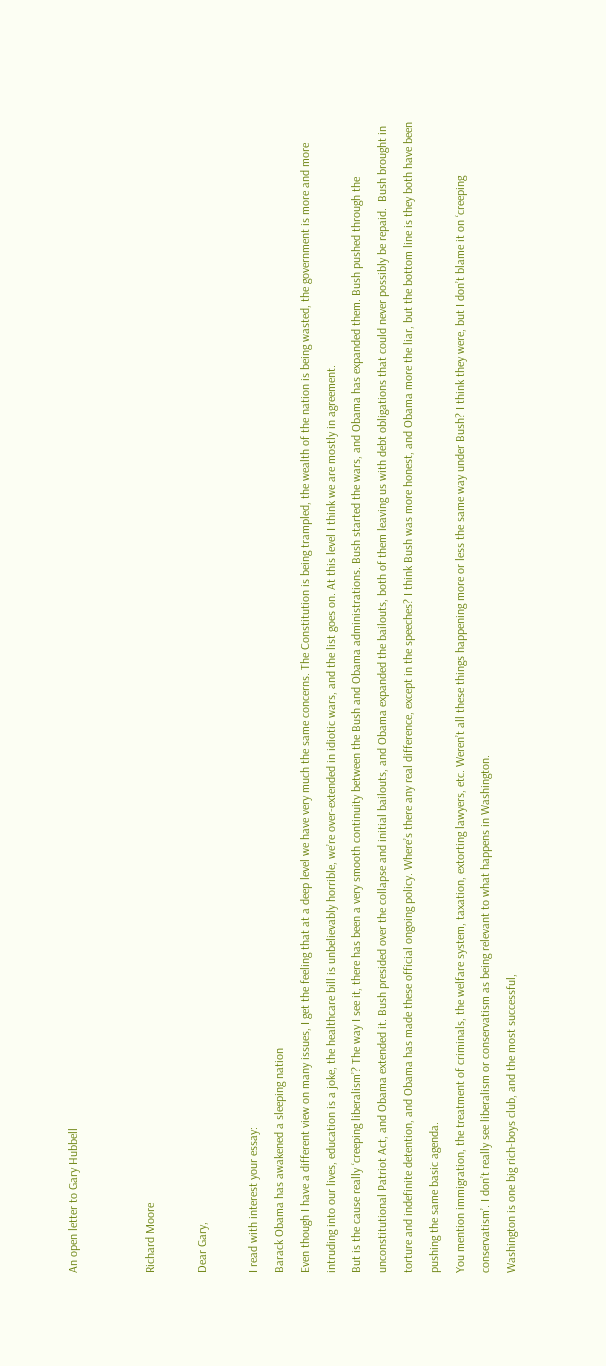An open letter to Gary Hubbell


Richard Moore

Dear Gary,

I read with interest your essay:
Barack Obama has awakened a sleeping nation
Even though I have a different view on many issues, I get the feeling that at a deep level we have very much the same concerns. The Constitution is being trampled, the wealth of the nation is being wasted, the government is more and more intruding into our lives, education is a joke, the healthcare bill is unbelievably horrible, we’re over-extended in idiotic wars, and the list goes on. At this level I think we are mostly in agreement.
But is the cause really ‘creeping liberalism’? The way I see it, there has been a very smooth continuity between the Bush and Obama administrations. Bush started the wars, and Obama has expanded them. Bush pushed through the unconstitutional Patriot Act, and Obama extended it. Bush presided over the collapse and initial bailouts, and Obama expanded the bailouts, both of them leaving us with debt obligations that could never possibly be repaid.  Bush brought in torture and indefinite detention, and Obama has made these official ongoing policy. Where’s there any real difference, except in the speeches? I think Bush was more honest, and Obama more the liar, but the bottom line is they both have been pushing the same basic agenda.
You mention immigration, the treatment of criminals, the welfare system, taxation, extorting lawyers, etc. Weren’t all these things happening more or less the same way under Bush? I think they were, but I don’t blame it on ‘creeping conservatism’. I don’t really see liberalism or conservatism as being relevant to what happens in Washington.
Washington is one big rich-boys club, and the most successful,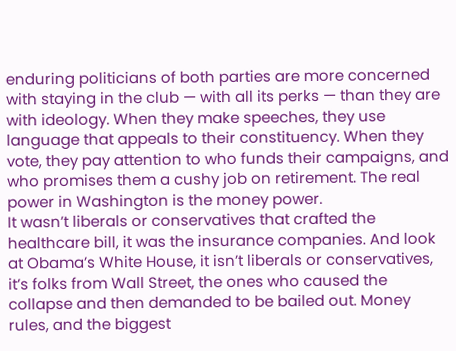enduring politicians of both parties are more concerned with staying in the club — with all its perks — than they are with ideology. When they make speeches, they use language that appeals to their constituency. When they vote, they pay attention to who funds their campaigns, and who promises them a cushy job on retirement. The real power in Washington is the money power.
It wasn’t liberals or conservatives that crafted the healthcare bill, it was the insurance companies. And look at Obama’s White House, it isn’t liberals or conservatives, it’s folks from Wall Street, the ones who caused the collapse and then demanded to be bailed out. Money rules, and the biggest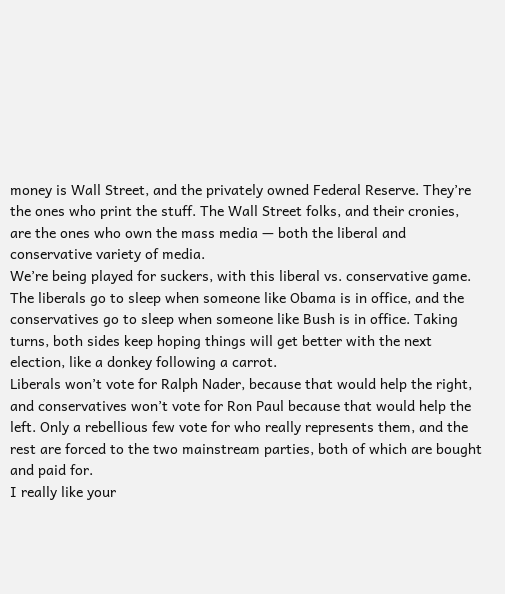money is Wall Street, and the privately owned Federal Reserve. They’re the ones who print the stuff. The Wall Street folks, and their cronies, are the ones who own the mass media — both the liberal and conservative variety of media.
We’re being played for suckers, with this liberal vs. conservative game. The liberals go to sleep when someone like Obama is in office, and the conservatives go to sleep when someone like Bush is in office. Taking turns, both sides keep hoping things will get better with the next election, like a donkey following a carrot.
Liberals won’t vote for Ralph Nader, because that would help the right, and conservatives won’t vote for Ron Paul because that would help the left. Only a rebellious few vote for who really represents them, and the rest are forced to the two mainstream parties, both of which are bought and paid for.
I really like your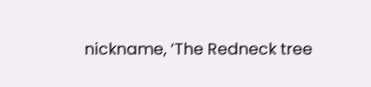nickname, ‘The Redneck tree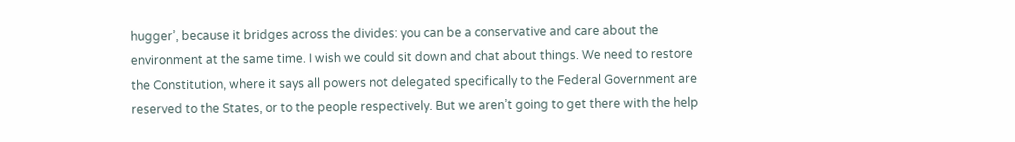hugger’, because it bridges across the divides: you can be a conservative and care about the environment at the same time. I wish we could sit down and chat about things. We need to restore the Constitution, where it says all powers not delegated specifically to the Federal Government are reserved to the States, or to the people respectively. But we aren’t going to get there with the help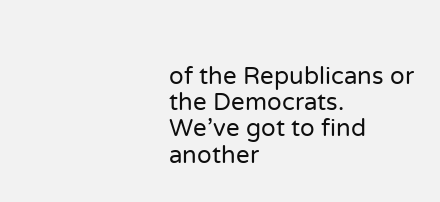of the Republicans or the Democrats. We’ve got to find another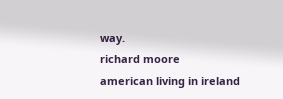way.
richard moore
american living in ireland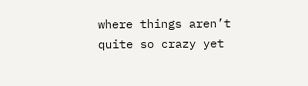where things aren’t quite so crazy yet